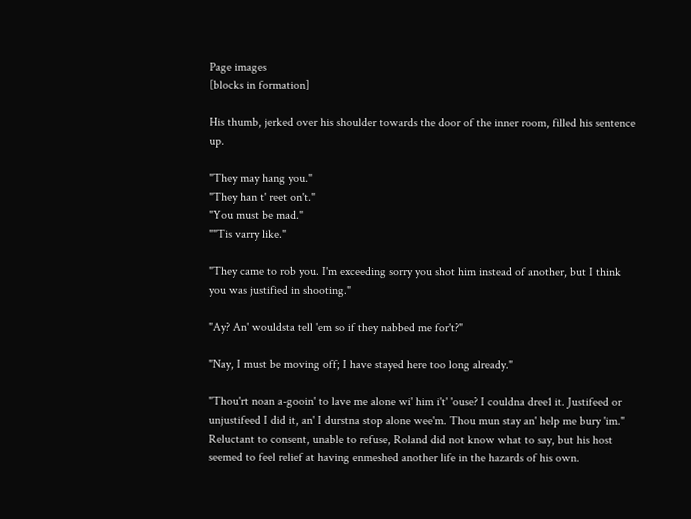Page images
[blocks in formation]

His thumb, jerked over his shoulder towards the door of the inner room, filled his sentence up.

"They may hang you."
"They han t' reet on't."
"You must be mad."
""Tis varry like."

"They came to rob you. I'm exceeding sorry you shot him instead of another, but I think you was justified in shooting."

"Ay? An' wouldsta tell 'em so if they nabbed me for't?"

"Nay, I must be moving off; I have stayed here too long already."

"Thou'rt noan a-gooin' to lave me alone wi' him i't' 'ouse? I couldna dree1 it. Justifeed or unjustifeed I did it, an' I durstna stop alone wee'm. Thou mun stay an' help me bury 'im." Reluctant to consent, unable to refuse, Roland did not know what to say, but his host seemed to feel relief at having enmeshed another life in the hazards of his own.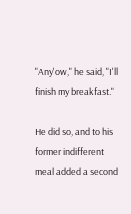"Any'ow," he said, "I'll finish my breakfast."

He did so, and to his former indifferent meal added a second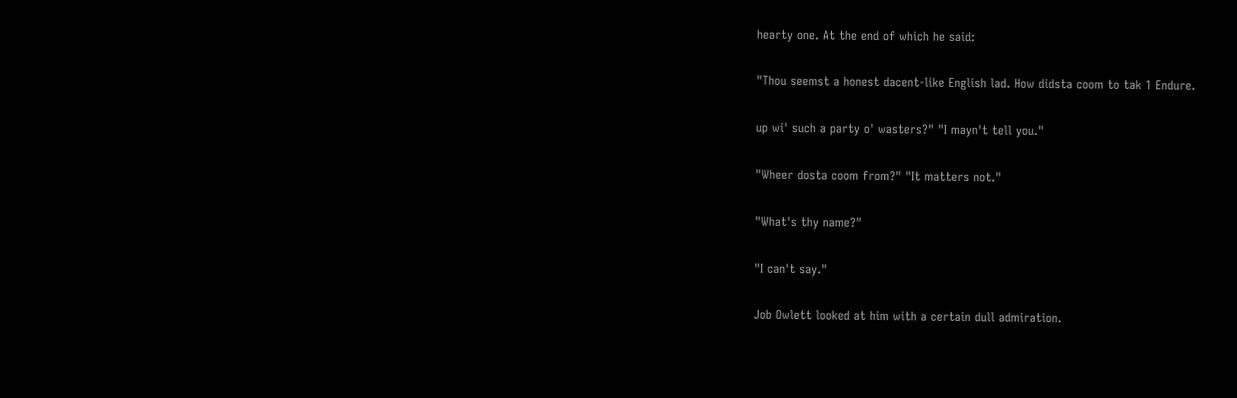hearty one. At the end of which he said:

"Thou seemst a honest dacent-like English lad. How didsta coom to tak 1 Endure.

up wi' such a party o' wasters?" "I mayn't tell you."

"Wheer dosta coom from?" "It matters not."

"What's thy name?"

"I can't say."

Job Owlett looked at him with a certain dull admiration.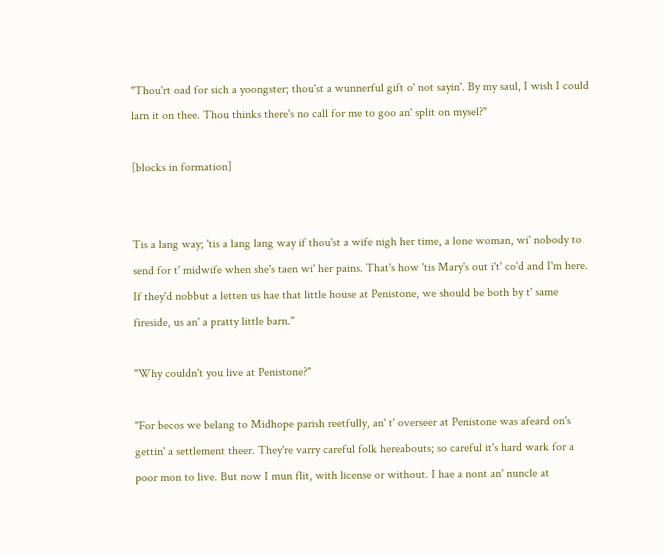"Thou'rt oad for sich a yoongster; thou'st a wunnerful gift o' not sayin'. By my saul, I wish I could larn it on thee. Thou thinks there's no call for me to goo an' split on mysel?"

[blocks in formation]


Tis a lang way; 'tis a lang lang way if thou'st a wife nigh her time, a lone woman, wi' nobody to send for t' midwife when she's taen wi' her pains. That's how 'tis Mary's out i't' co'd and I'm here. If they'd nobbut a letten us hae that little house at Penistone, we should be both by t' same fireside, us an' a pratty little barn."

"Why couldn't you live at Penistone?"

"For becos we belang to Midhope parish reetfully, an' t' overseer at Penistone was afeard on's gettin' a settlement theer. They're varry careful folk hereabouts; so careful it's hard wark for a poor mon to live. But now I mun flit, with license or without. I hae a nont an' nuncle at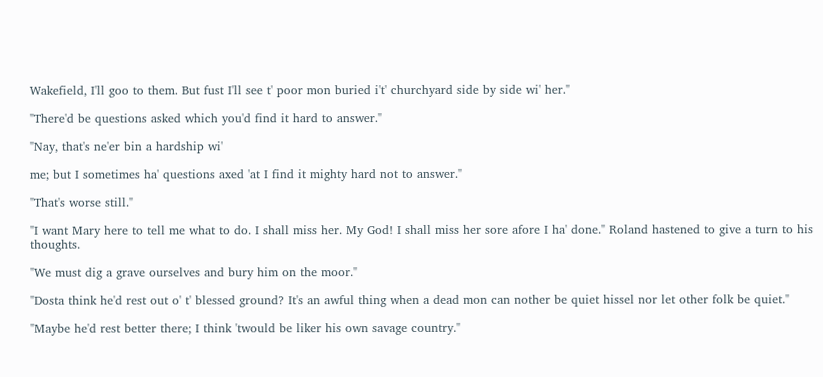Wakefield, I'll goo to them. But fust I'll see t' poor mon buried i't' churchyard side by side wi' her."

"There'd be questions asked which you'd find it hard to answer."

"Nay, that's ne'er bin a hardship wi'

me; but I sometimes ha' questions axed 'at I find it mighty hard not to answer."

"That's worse still."

"I want Mary here to tell me what to do. I shall miss her. My God! I shall miss her sore afore I ha' done." Roland hastened to give a turn to his thoughts.

"We must dig a grave ourselves and bury him on the moor."

"Dosta think he'd rest out o' t' blessed ground? It's an awful thing when a dead mon can nother be quiet hissel nor let other folk be quiet."

"Maybe he'd rest better there; I think 'twould be liker his own savage country."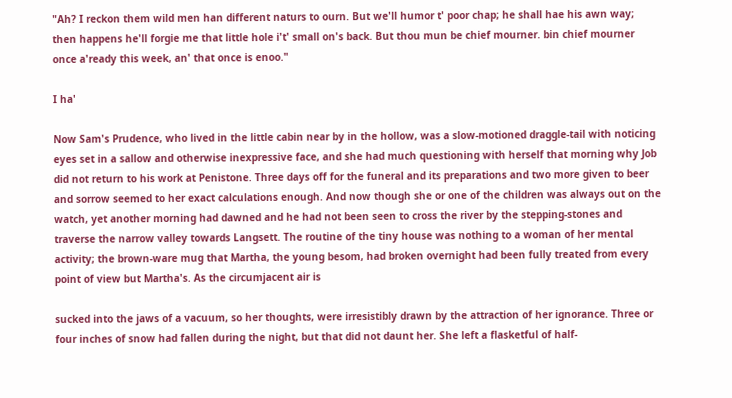"Ah? I reckon them wild men han different naturs to ourn. But we'll humor t' poor chap; he shall hae his awn way; then happens he'll forgie me that little hole i't' small on's back. But thou mun be chief mourner. bin chief mourner once a'ready this week, an' that once is enoo."

I ha'

Now Sam's Prudence, who lived in the little cabin near by in the hollow, was a slow-motioned draggle-tail with noticing eyes set in a sallow and otherwise inexpressive face, and she had much questioning with herself that morning why Job did not return to his work at Penistone. Three days off for the funeral and its preparations and two more given to beer and sorrow seemed to her exact calculations enough. And now though she or one of the children was always out on the watch, yet another morning had dawned and he had not been seen to cross the river by the stepping-stones and traverse the narrow valley towards Langsett. The routine of the tiny house was nothing to a woman of her mental activity; the brown-ware mug that Martha, the young besom, had broken overnight had been fully treated from every point of view but Martha's. As the circumjacent air is

sucked into the jaws of a vacuum, so her thoughts, were irresistibly drawn by the attraction of her ignorance. Three or four inches of snow had fallen during the night, but that did not daunt her. She left a flasketful of half-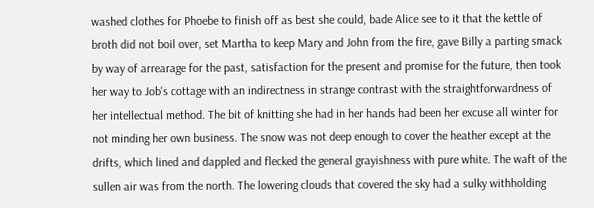washed clothes for Phoebe to finish off as best she could, bade Alice see to it that the kettle of broth did not boil over, set Martha to keep Mary and John from the fire, gave Billy a parting smack by way of arrearage for the past, satisfaction for the present and promise for the future, then took her way to Job's cottage with an indirectness in strange contrast with the straightforwardness of her intellectual method. The bit of knitting she had in her hands had been her excuse all winter for not minding her own business. The snow was not deep enough to cover the heather except at the drifts, which lined and dappled and flecked the general grayishness with pure white. The waft of the sullen air was from the north. The lowering clouds that covered the sky had a sulky withholding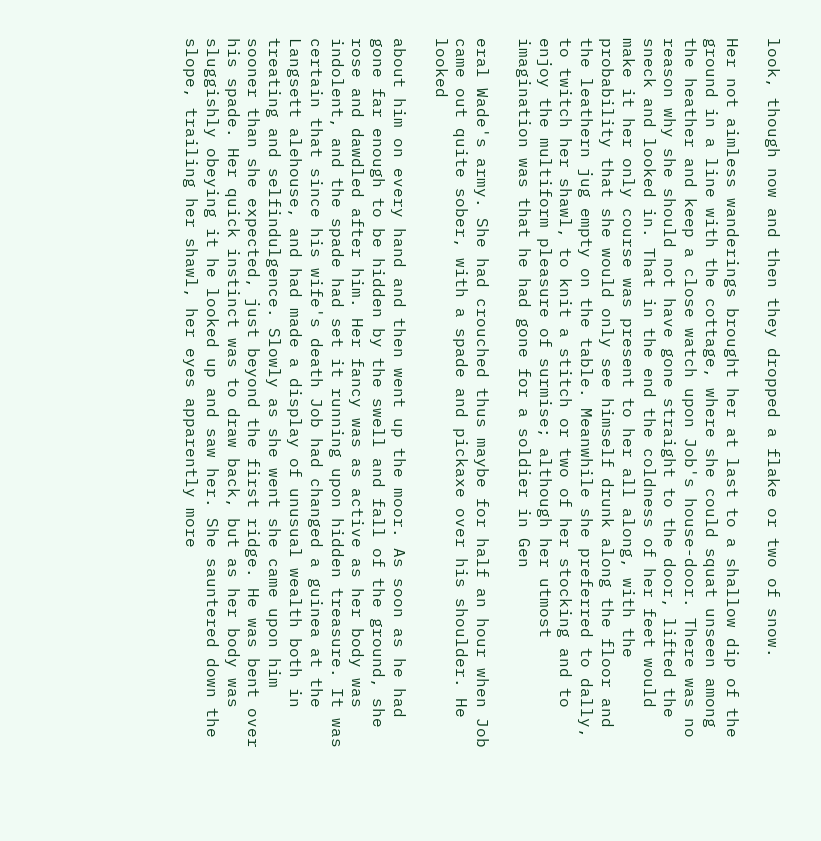look, though now and then they dropped a flake or two of snow.

Her not aimless wanderings brought her at last to a shallow dip of the ground in a line with the cottage, where she could squat unseen among the heather and keep a close watch upon Job's house-door. There was no reason why she should not have gone straight to the door, lifted the sneck and looked in. That in the end the coldness of her feet would make it her only course was present to her all along, with the probability that she would only see himself drunk along the floor and the leathern jug empty on the table. Meanwhile she preferred to dally, to twitch her shawl, to knit a stitch or two of her stocking and to enjoy the multiform pleasure of surmise; although her utmost imagination was that he had gone for a soldier in Gen

eral Wade's army. She had crouched thus maybe for half an hour when Job came out quite sober, with a spade and pickaxe over his shoulder. He looked

about him on every hand and then went up the moor. As soon as he had gone far enough to be hidden by the swell and fall of the ground, she rose and dawdled after him. Her fancy was as active as her body was indolent, and the spade had set it running upon hidden treasure. It was certain that since his wife's death Job had changed a guinea at the Langsett alehouse, and had made a display of unusual wealth both in treating and selfindulgence. Slowly as she went she came upon him sooner than she expected, just beyond the first ridge. He was bent over his spade. Her quick instinct was to draw back, but as her body was sluggishly obeying it he looked up and saw her. She sauntered down the slope, trailing her shawl, her eyes apparently more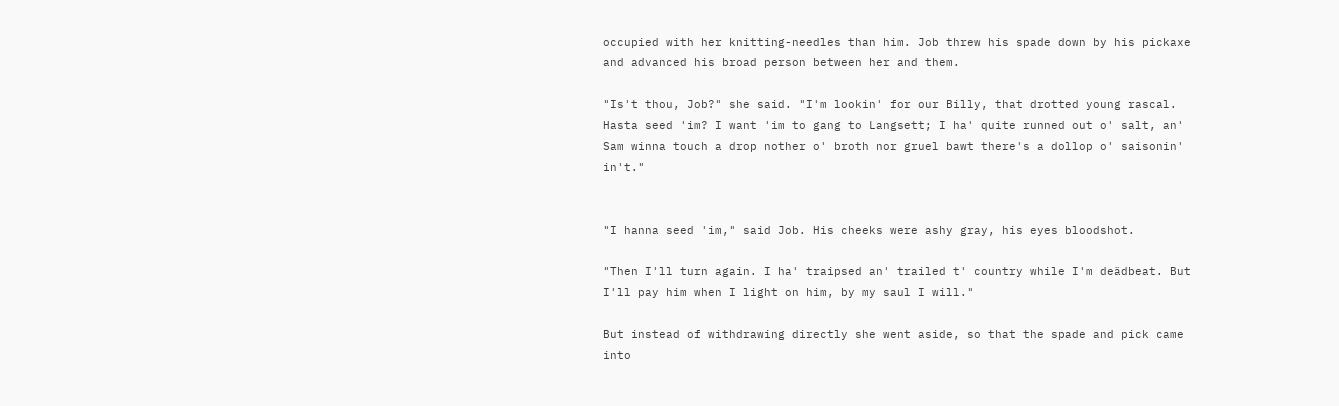occupied with her knitting-needles than him. Job threw his spade down by his pickaxe and advanced his broad person between her and them.

"Is't thou, Job?" she said. "I'm lookin' for our Billy, that drotted young rascal. Hasta seed 'im? I want 'im to gang to Langsett; I ha' quite runned out o' salt, an' Sam winna touch a drop nother o' broth nor gruel bawt there's a dollop o' saisonin' in't."


"I hanna seed 'im," said Job. His cheeks were ashy gray, his eyes bloodshot.

"Then I'll turn again. I ha' traipsed an' trailed t' country while I'm deädbeat. But I'll pay him when I light on him, by my saul I will."

But instead of withdrawing directly she went aside, so that the spade and pick came into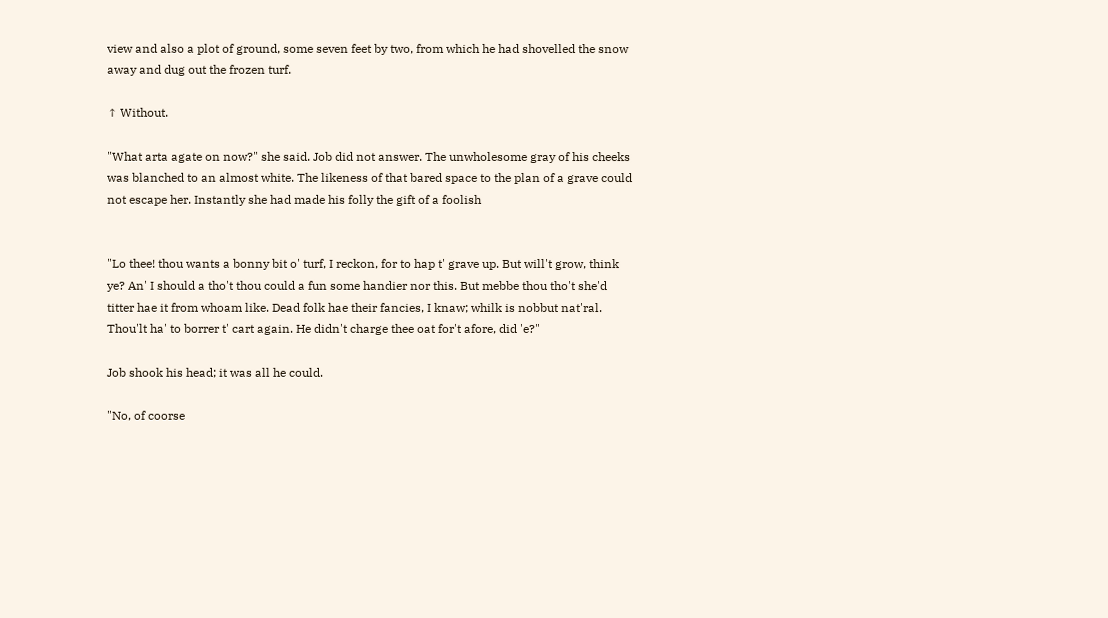view and also a plot of ground, some seven feet by two, from which he had shovelled the snow away and dug out the frozen turf.

↑ Without.

"What arta agate on now?" she said. Job did not answer. The unwholesome gray of his cheeks was blanched to an almost white. The likeness of that bared space to the plan of a grave could not escape her. Instantly she had made his folly the gift of a foolish


"Lo thee! thou wants a bonny bit o' turf, I reckon, for to hap t' grave up. But will't grow, think ye? An' I should a tho't thou could a fun some handier nor this. But mebbe thou tho't she'd titter hae it from whoam like. Dead folk hae their fancies, I knaw; whilk is nobbut nat'ral. Thou'lt ha' to borrer t' cart again. He didn't charge thee oat for't afore, did 'e?"

Job shook his head; it was all he could.

"No, of coorse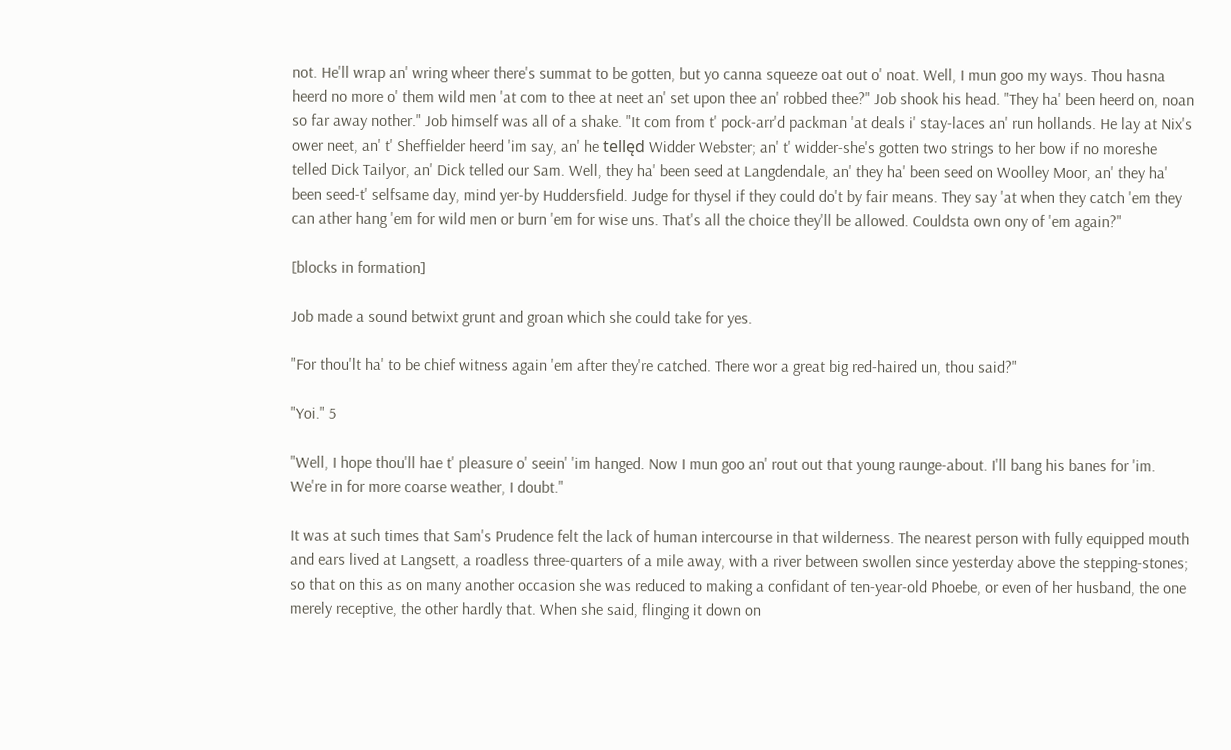not. He'll wrap an' wring wheer there's summat to be gotten, but yo canna squeeze oat out o' noat. Well, I mun goo my ways. Thou hasna heerd no more o' them wild men 'at com to thee at neet an' set upon thee an' robbed thee?" Job shook his head. "They ha' been heerd on, noan so far away nother." Job himself was all of a shake. "It com from t' pock-arr'd packman 'at deals i' stay-laces an' run hollands. He lay at Nix's ower neet, an' t' Sheffielder heerd 'im say, an' he tellęd Widder Webster; an' t' widder-she's gotten two strings to her bow if no moreshe telled Dick Tailyor, an' Dick telled our Sam. Well, they ha' been seed at Langdendale, an' they ha' been seed on Woolley Moor, an' they ha' been seed-t' selfsame day, mind yer-by Huddersfield. Judge for thysel if they could do't by fair means. They say 'at when they catch 'em they can ather hang 'em for wild men or burn 'em for wise uns. That's all the choice they'll be allowed. Couldsta own ony of 'em again?"

[blocks in formation]

Job made a sound betwixt grunt and groan which she could take for yes.

"For thou'lt ha' to be chief witness again 'em after they're catched. There wor a great big red-haired un, thou said?"

"Yoi." 5

"Well, I hope thou'll hae t' pleasure o' seein' 'im hanged. Now I mun goo an' rout out that young raunge-about. I'll bang his banes for 'im. We're in for more coarse weather, I doubt."

It was at such times that Sam's Prudence felt the lack of human intercourse in that wilderness. The nearest person with fully equipped mouth and ears lived at Langsett, a roadless three-quarters of a mile away, with a river between swollen since yesterday above the stepping-stones; so that on this as on many another occasion she was reduced to making a confidant of ten-year-old Phoebe, or even of her husband, the one merely receptive, the other hardly that. When she said, flinging it down on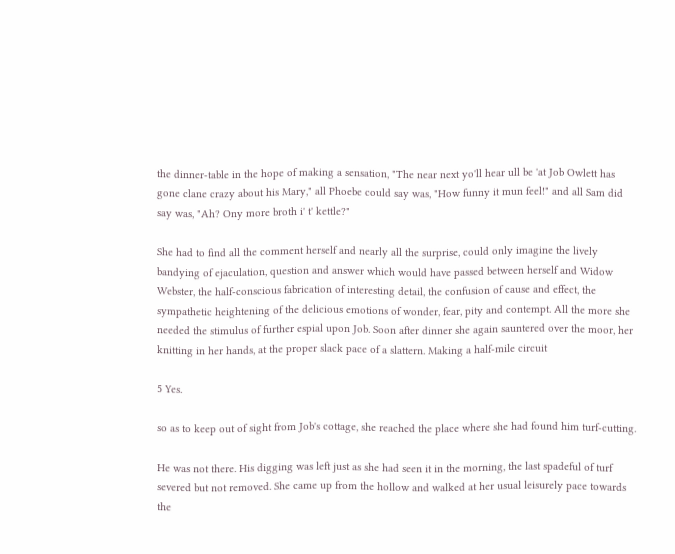the dinner-table in the hope of making a sensation, "The near next yo'll hear ull be 'at Job Owlett has gone clane crazy about his Mary," all Phoebe could say was, "How funny it mun feel!" and all Sam did say was, "Ah? Ony more broth i' t' kettle?"

She had to find all the comment herself and nearly all the surprise, could only imagine the lively bandying of ejaculation, question and answer which would have passed between herself and Widow Webster, the half-conscious fabrication of interesting detail, the confusion of cause and effect, the sympathetic heightening of the delicious emotions of wonder, fear, pity and contempt. All the more she needed the stimulus of further espial upon Job. Soon after dinner she again sauntered over the moor, her knitting in her hands, at the proper slack pace of a slattern. Making a half-mile circuit

5 Yes.

so as to keep out of sight from Job's cottage, she reached the place where she had found him turf-cutting.

He was not there. His digging was left just as she had seen it in the morning, the last spadeful of turf severed but not removed. She came up from the hollow and walked at her usual leisurely pace towards the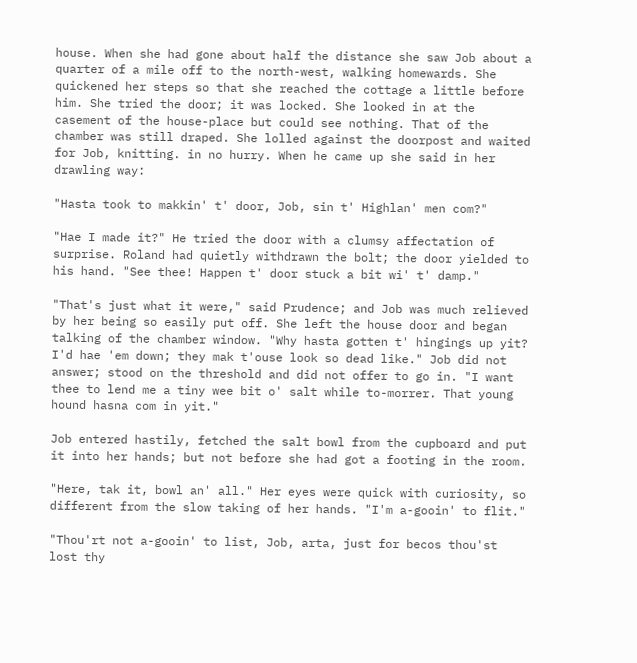house. When she had gone about half the distance she saw Job about a quarter of a mile off to the north-west, walking homewards. She quickened her steps so that she reached the cottage a little before him. She tried the door; it was locked. She looked in at the casement of the house-place but could see nothing. That of the chamber was still draped. She lolled against the doorpost and waited for Job, knitting. in no hurry. When he came up she said in her drawling way:

"Hasta took to makkin' t' door, Job, sin t' Highlan' men com?"

"Hae I made it?" He tried the door with a clumsy affectation of surprise. Roland had quietly withdrawn the bolt; the door yielded to his hand. "See thee! Happen t' door stuck a bit wi' t' damp."

"That's just what it were," said Prudence; and Job was much relieved by her being so easily put off. She left the house door and began talking of the chamber window. "Why hasta gotten t' hingings up yit? I'd hae 'em down; they mak t'ouse look so dead like." Job did not answer; stood on the threshold and did not offer to go in. "I want thee to lend me a tiny wee bit o' salt while to-morrer. That young hound hasna com in yit."

Job entered hastily, fetched the salt bowl from the cupboard and put it into her hands; but not before she had got a footing in the room.

"Here, tak it, bowl an' all." Her eyes were quick with curiosity, so different from the slow taking of her hands. "I'm a-gooin' to flit."

"Thou'rt not a-gooin' to list, Job, arta, just for becos thou'st lost thy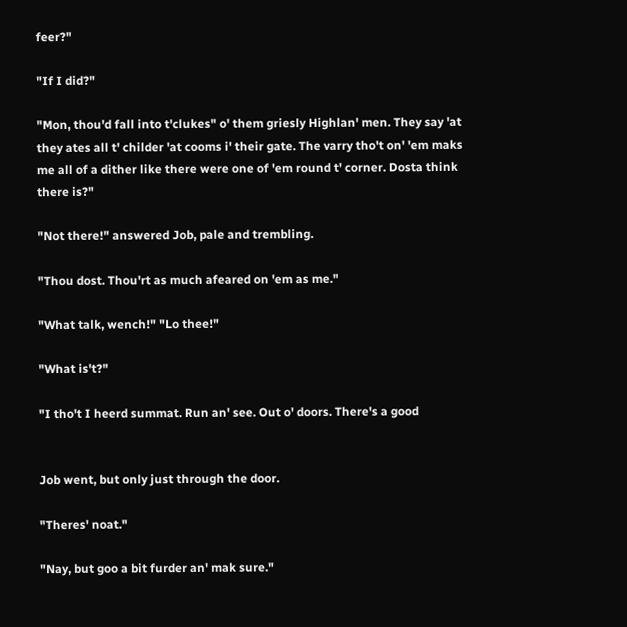feer?"

"If I did?"

"Mon, thou'd fall into t'clukes" o' them griesly Highlan' men. They say 'at they ates all t' childer 'at cooms i' their gate. The varry tho't on' 'em maks me all of a dither like there were one of 'em round t' corner. Dosta think there is?"

"Not there!" answered Job, pale and trembling.

"Thou dost. Thou'rt as much afeared on 'em as me."

"What talk, wench!" "Lo thee!"

"What is't?"

"I tho't I heerd summat. Run an' see. Out o' doors. There's a good


Job went, but only just through the door.

"Theres' noat."

"Nay, but goo a bit furder an' mak sure."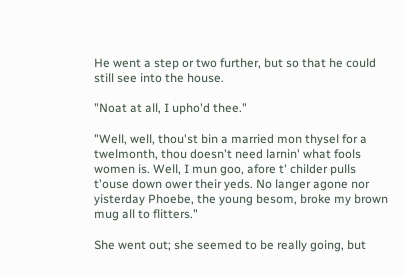He went a step or two further, but so that he could still see into the house.

"Noat at all, I upho'd thee."

"Well, well, thou'st bin a married mon thysel for a twelmonth, thou doesn't need larnin' what fools women is. Well, I mun goo, afore t' childer pulls t'ouse down ower their yeds. No langer agone nor yisterday Phoebe, the young besom, broke my brown mug all to flitters."

She went out; she seemed to be really going, but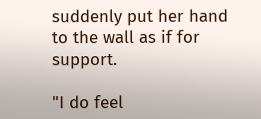suddenly put her hand to the wall as if for support.

"I do feel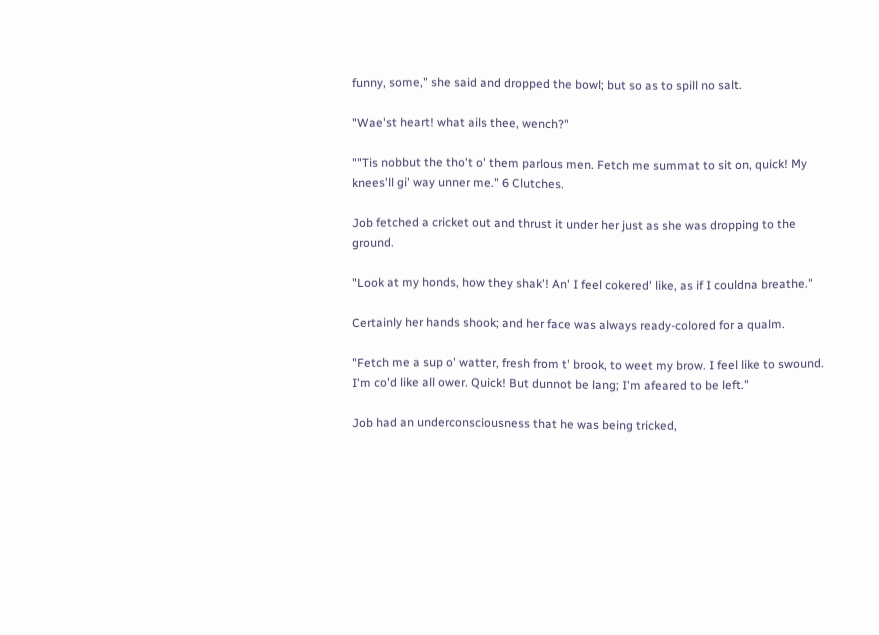funny, some," she said and dropped the bowl; but so as to spill no salt.

"Wae'st heart! what ails thee, wench?"

""Tis nobbut the tho't o' them parlous men. Fetch me summat to sit on, quick! My knees'll gi' way unner me." 6 Clutches.

Job fetched a cricket out and thrust it under her just as she was dropping to the ground.

"Look at my honds, how they shak'! An' I feel cokered' like, as if I couldna breathe."

Certainly her hands shook; and her face was always ready-colored for a qualm.

"Fetch me a sup o' watter, fresh from t' brook, to weet my brow. I feel like to swound. I'm co'd like all ower. Quick! But dunnot be lang; I'm afeared to be left."

Job had an underconsciousness that he was being tricked,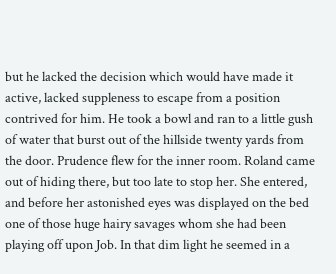but he lacked the decision which would have made it active, lacked suppleness to escape from a position contrived for him. He took a bowl and ran to a little gush of water that burst out of the hillside twenty yards from the door. Prudence flew for the inner room. Roland came out of hiding there, but too late to stop her. She entered, and before her astonished eyes was displayed on the bed one of those huge hairy savages whom she had been playing off upon Job. In that dim light he seemed in a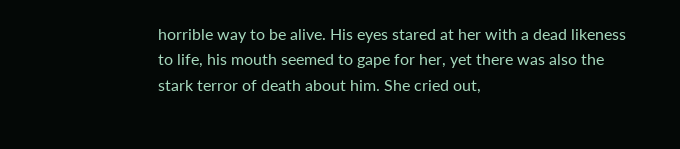horrible way to be alive. His eyes stared at her with a dead likeness to life, his mouth seemed to gape for her, yet there was also the stark terror of death about him. She cried out,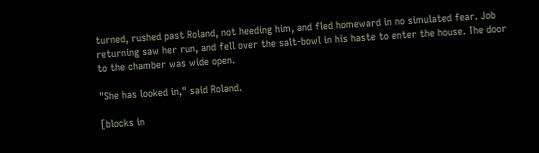turned, rushed past Roland, not heeding him, and fled homeward in no simulated fear. Job returning saw her run, and fell over the salt-bowl in his haste to enter the house. The door to the chamber was wide open.

"She has looked in," said Roland.

[blocks in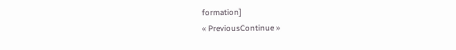formation]
« PreviousContinue »